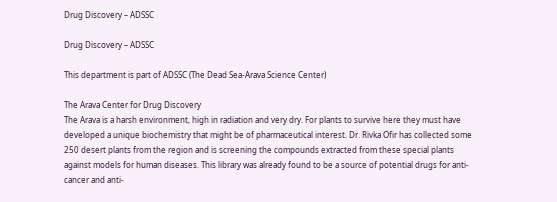Drug Discovery – ADSSC

Drug Discovery – ADSSC

This department is part of ADSSC (The Dead Sea-Arava Science Center)

The Arava Center for Drug Discovery
The Arava is a harsh environment, high in radiation and very dry. For plants to survive here they must have developed a unique biochemistry that might be of pharmaceutical interest. Dr. Rivka Ofir has collected some 250 desert plants from the region and is screening the compounds extracted from these special plants against models for human diseases. This library was already found to be a source of potential drugs for anti-cancer and anti-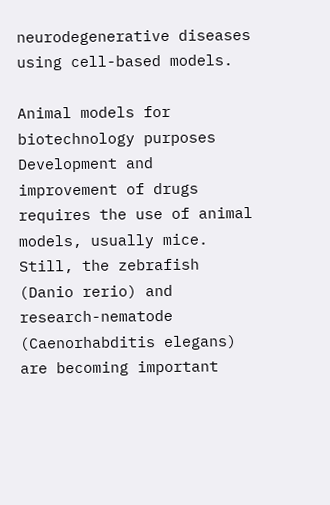neurodegenerative diseases using cell-based models.

Animal models for biotechnology purposes
Development and improvement of drugs requires the use of animal models, usually mice. Still, the zebrafish (Danio rerio) and research-nematode (Caenorhabditis elegans) are becoming important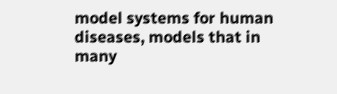model systems for human diseases, models that in many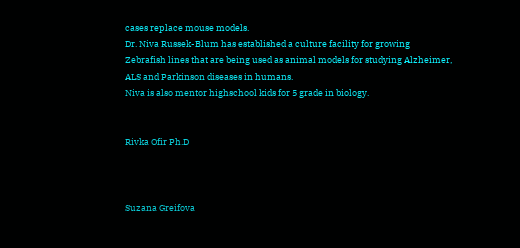cases replace mouse models.
Dr. Niva Russek-Blum has established a culture facility for growing Zebrafish lines that are being used as animal models for studying Alzheimer, ALS and Parkinson diseases in humans.
Niva is also mentor highschool kids for 5 grade in biology.


Rivka Ofir Ph.D



Suzana Greifova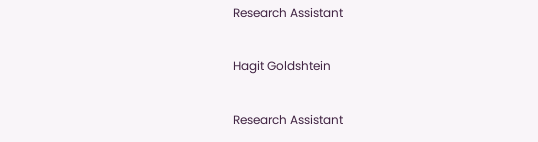Research Assistant

Hagit Goldshtein

Research Assistant